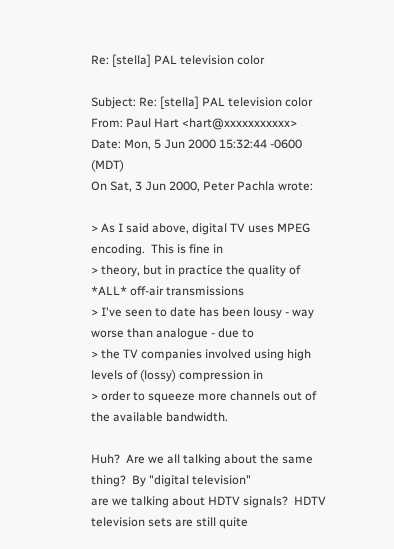Re: [stella] PAL television color

Subject: Re: [stella] PAL television color
From: Paul Hart <hart@xxxxxxxxxxx>
Date: Mon, 5 Jun 2000 15:32:44 -0600 (MDT)
On Sat, 3 Jun 2000, Peter Pachla wrote:

> As I said above, digital TV uses MPEG encoding.  This is fine in
> theory, but in practice the quality of *ALL* off-air transmissions
> I've seen to date has been lousy - way worse than analogue - due to
> the TV companies involved using high levels of (lossy) compression in
> order to squeeze more channels out of the available bandwidth.

Huh?  Are we all talking about the same thing?  By "digital television"
are we talking about HDTV signals?  HDTV television sets are still quite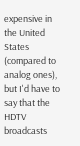expensive in the United States (compared to analog ones), but I'd have to
say that the HDTV broadcasts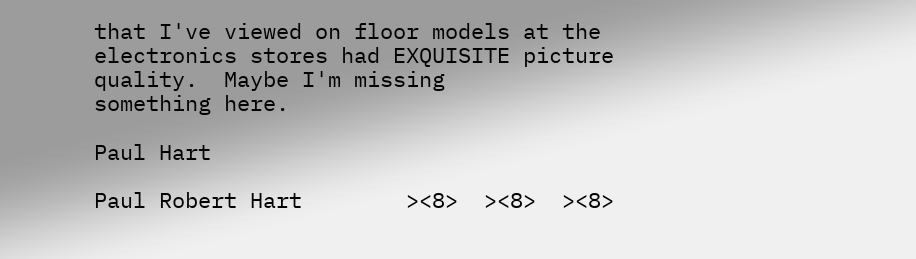that I've viewed on floor models at the
electronics stores had EXQUISITE picture quality.  Maybe I'm missing
something here.

Paul Hart

Paul Robert Hart        ><8>  ><8>  ><8>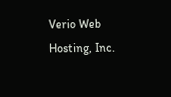Verio Web Hosting, Inc.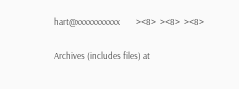hart@xxxxxxxxxxx        ><8>  ><8>  ><8>

Archives (includes files) at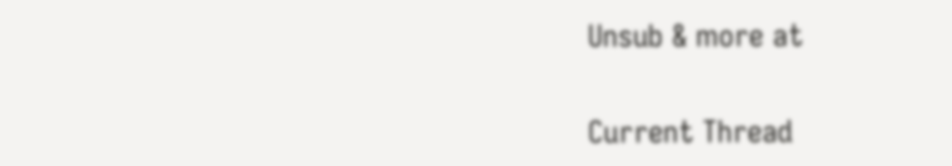Unsub & more at

Current Thread